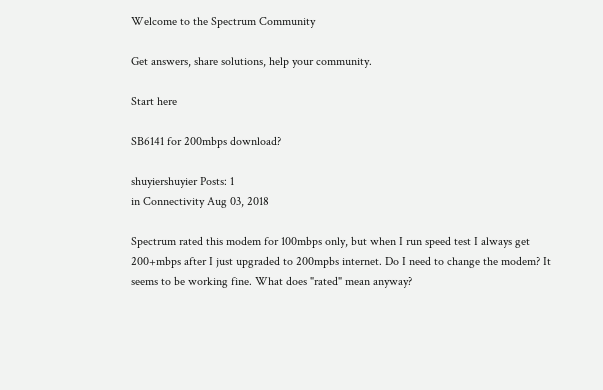Welcome to the Spectrum Community

Get answers, share solutions, help your community.

Start here

SB6141 for 200mbps download?

shuyiershuyier Posts: 1
in Connectivity Aug 03, 2018

Spectrum rated this modem for 100mbps only, but when I run speed test I always get 200+mbps after I just upgraded to 200mpbs internet. Do I need to change the modem? It seems to be working fine. What does "rated" mean anyway?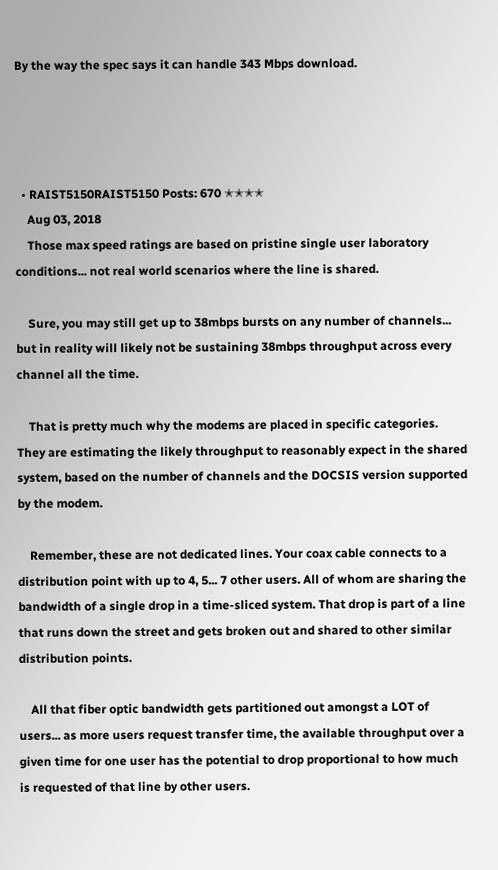By the way the spec says it can handle 343 Mbps download.




  • RAIST5150RAIST5150 Posts: 670 ✭✭✭✭
    Aug 03, 2018
    Those max speed ratings are based on pristine single user laboratory conditions... not real world scenarios where the line is shared.

    Sure, you may still get up to 38mbps bursts on any number of channels... but in reality will likely not be sustaining 38mbps throughput across every channel all the time.

    That is pretty much why the modems are placed in specific categories. They are estimating the likely throughput to reasonably expect in the shared system, based on the number of channels and the DOCSIS version supported by the modem.

    Remember, these are not dedicated lines. Your coax cable connects to a distribution point with up to 4, 5... 7 other users. All of whom are sharing the bandwidth of a single drop in a time-sliced system. That drop is part of a line that runs down the street and gets broken out and shared to other similar distribution points.

    All that fiber optic bandwidth gets partitioned out amongst a LOT of users... as more users request transfer time, the available throughput over a given time for one user has the potential to drop proportional to how much is requested of that line by other users.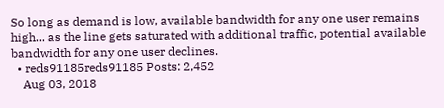So long as demand is low, available bandwidth for any one user remains high... as the line gets saturated with additional traffic, potential available bandwidth for any one user declines.
  • reds91185reds91185 Posts: 2,452
    Aug 03, 2018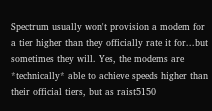Spectrum usually won't provision a modem for a tier higher than they officially rate it for...but sometimes they will. Yes, the modems are *technically* able to achieve speeds higher than their official tiers, but as raist5150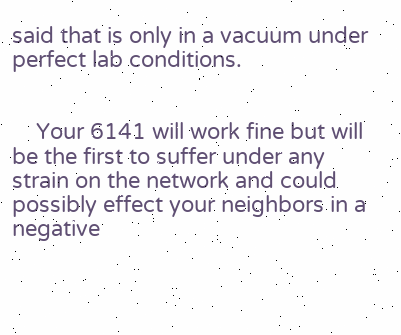said that is only in a vacuum under perfect lab conditions.


    Your 6141 will work fine but will be the first to suffer under any strain on the network and could possibly effect your neighbors in a negative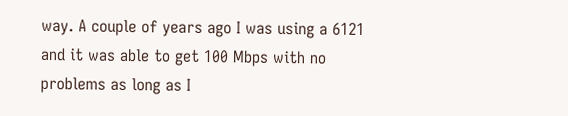way. A couple of years ago I was using a 6121 and it was able to get 100 Mbps with no problems as long as I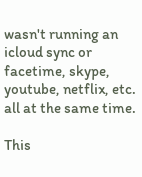wasn't running an icloud sync or facetime, skype, youtube, netflix, etc. all at the same time.

This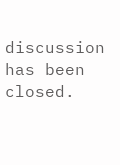discussion has been closed.